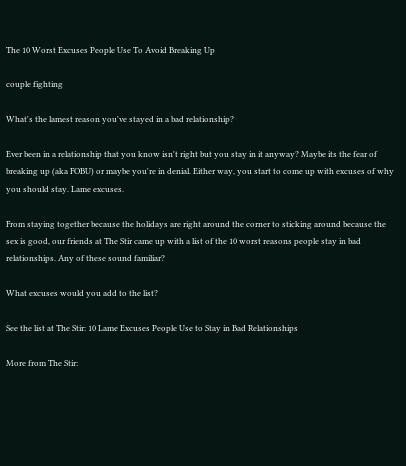The 10 Worst Excuses People Use To Avoid Breaking Up

couple fighting

What's the lamest reason you've stayed in a bad relationship?

Ever been in a relationship that you know isn't right but you stay in it anyway? Maybe its the fear of breaking up (aka FOBU) or maybe you're in denial. Either way, you start to come up with excuses of why you should stay. Lame excuses.

From staying together because the holidays are right around the corner to sticking around because the sex is good, our friends at The Stir came up with a list of the 10 worst reasons people stay in bad relationships. Any of these sound familiar?

What excuses would you add to the list?

See the list at The Stir: 10 Lame Excuses People Use to Stay in Bad Relationships

More from The Stir: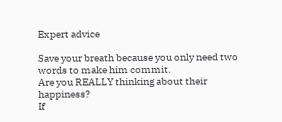Expert advice

Save your breath because you only need two words to make him commit.
Are you REALLY thinking about their happiness?
If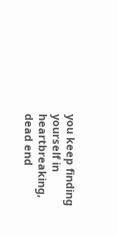you keep finding yourself in heartbreaking, dead end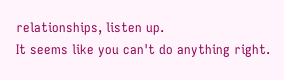relationships, listen up.
It seems like you can't do anything right.